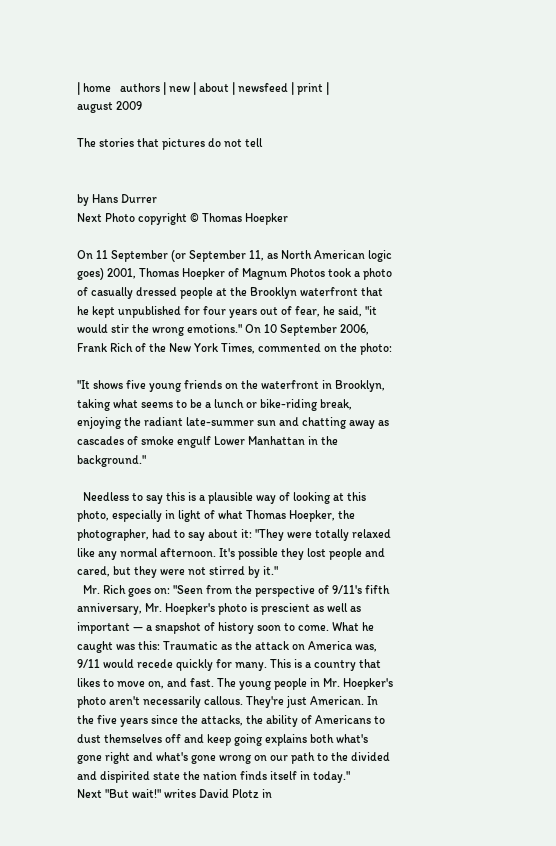| home   authors | new | about | newsfeed | print |
august 2009

The stories that pictures do not tell


by Hans Durrer
Next Photo copyright © Thomas Hoepker

On 11 September (or September 11, as North American logic goes) 2001, Thomas Hoepker of Magnum Photos took a photo of casually dressed people at the Brooklyn waterfront that he kept unpublished for four years out of fear, he said, "it would stir the wrong emotions." On 10 September 2006, Frank Rich of the New York Times, commented on the photo:

"It shows five young friends on the waterfront in Brooklyn, taking what seems to be a lunch or bike-riding break, enjoying the radiant late-summer sun and chatting away as cascades of smoke engulf Lower Manhattan in the background."

  Needless to say this is a plausible way of looking at this photo, especially in light of what Thomas Hoepker, the photographer, had to say about it: "They were totally relaxed like any normal afternoon. It's possible they lost people and cared, but they were not stirred by it."
  Mr. Rich goes on: "Seen from the perspective of 9/11's fifth anniversary, Mr. Hoepker's photo is prescient as well as important — a snapshot of history soon to come. What he caught was this: Traumatic as the attack on America was, 9/11 would recede quickly for many. This is a country that likes to move on, and fast. The young people in Mr. Hoepker's photo aren't necessarily callous. They're just American. In the five years since the attacks, the ability of Americans to dust themselves off and keep going explains both what's gone right and what's gone wrong on our path to the divided and dispirited state the nation finds itself in today."
Next "But wait!" writes David Plotz in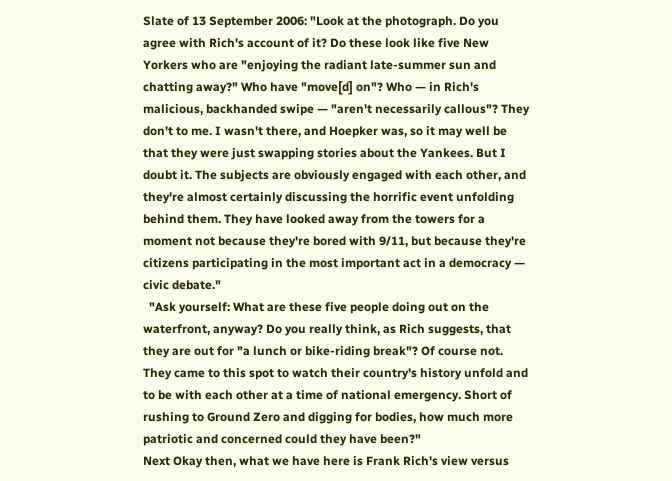Slate of 13 September 2006: "Look at the photograph. Do you agree with Rich's account of it? Do these look like five New Yorkers who are "enjoying the radiant late-summer sun and chatting away?" Who have "move[d] on"? Who — in Rich's malicious, backhanded swipe — "aren't necessarily callous"? They don't to me. I wasn't there, and Hoepker was, so it may well be that they were just swapping stories about the Yankees. But I doubt it. The subjects are obviously engaged with each other, and they're almost certainly discussing the horrific event unfolding behind them. They have looked away from the towers for a moment not because they're bored with 9/11, but because they're citizens participating in the most important act in a democracy — civic debate."
  "Ask yourself: What are these five people doing out on the waterfront, anyway? Do you really think, as Rich suggests, that they are out for "a lunch or bike-riding break"? Of course not. They came to this spot to watch their country's history unfold and to be with each other at a time of national emergency. Short of rushing to Ground Zero and digging for bodies, how much more patriotic and concerned could they have been?"
Next Okay then, what we have here is Frank Rich's view versus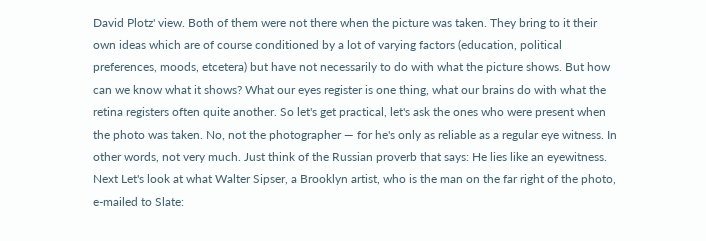David Plotz' view. Both of them were not there when the picture was taken. They bring to it their own ideas which are of course conditioned by a lot of varying factors (education, political preferences, moods, etcetera) but have not necessarily to do with what the picture shows. But how can we know what it shows? What our eyes register is one thing, what our brains do with what the retina registers often quite another. So let's get practical, let's ask the ones who were present when the photo was taken. No, not the photographer — for he's only as reliable as a regular eye witness. In other words, not very much. Just think of the Russian proverb that says: He lies like an eyewitness.
Next Let's look at what Walter Sipser, a Brooklyn artist, who is the man on the far right of the photo, e-mailed to Slate: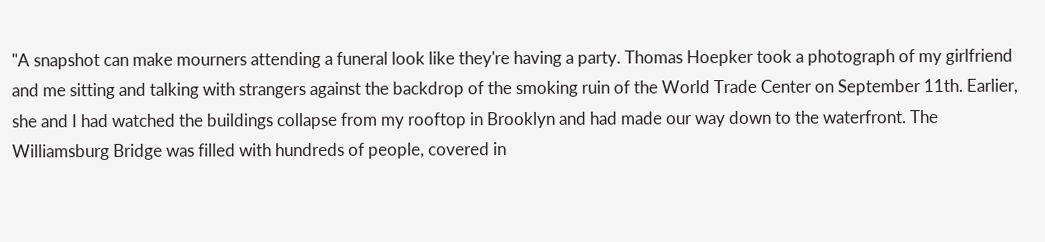"A snapshot can make mourners attending a funeral look like they're having a party. Thomas Hoepker took a photograph of my girlfriend and me sitting and talking with strangers against the backdrop of the smoking ruin of the World Trade Center on September 11th. Earlier, she and I had watched the buildings collapse from my rooftop in Brooklyn and had made our way down to the waterfront. The Williamsburg Bridge was filled with hundreds of people, covered in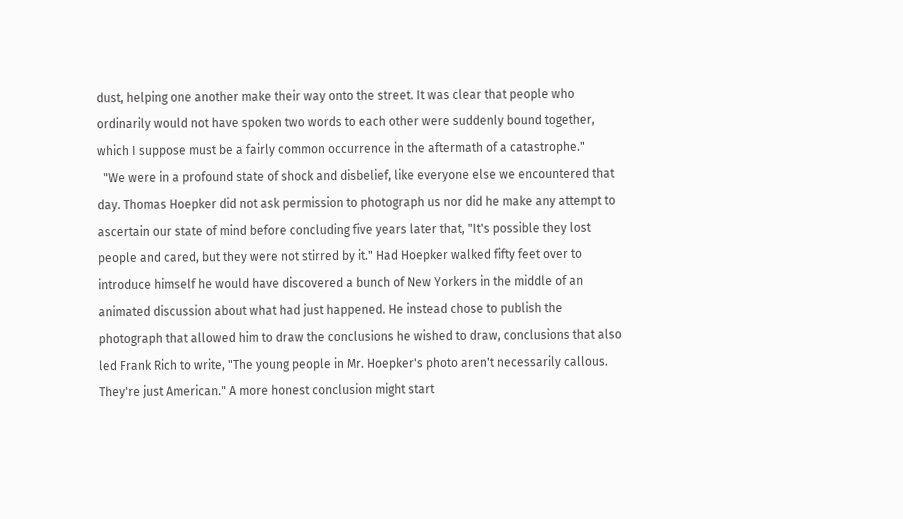dust, helping one another make their way onto the street. It was clear that people who ordinarily would not have spoken two words to each other were suddenly bound together, which I suppose must be a fairly common occurrence in the aftermath of a catastrophe."
  "We were in a profound state of shock and disbelief, like everyone else we encountered that day. Thomas Hoepker did not ask permission to photograph us nor did he make any attempt to ascertain our state of mind before concluding five years later that, "It's possible they lost people and cared, but they were not stirred by it." Had Hoepker walked fifty feet over to introduce himself he would have discovered a bunch of New Yorkers in the middle of an animated discussion about what had just happened. He instead chose to publish the photograph that allowed him to draw the conclusions he wished to draw, conclusions that also led Frank Rich to write, "The young people in Mr. Hoepker's photo aren't necessarily callous. They're just American." A more honest conclusion might start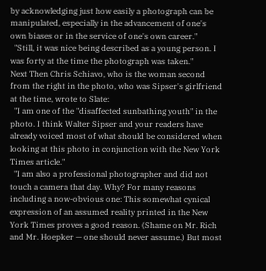by acknowledging just how easily a photograph can be manipulated, especially in the advancement of one's own biases or in the service of one's own career."
  "Still, it was nice being described as a young person. I was forty at the time the photograph was taken."
Next Then Chris Schiavo, who is the woman second from the right in the photo, who was Sipser's girlfriend at the time, wrote to Slate:
  "I am one of the "disaffected sunbathing youth" in the photo. I think Walter Sipser and your readers have already voiced most of what should be considered when looking at this photo in conjunction with the New York Times article."
  "I am also a professional photographer and did not touch a camera that day. Why? For many reasons including a now-obvious one: This somewhat cynical expression of an assumed reality printed in the New York Times proves a good reason. (Shame on Mr. Rich and Mr. Hoepker — one should never assume.) But most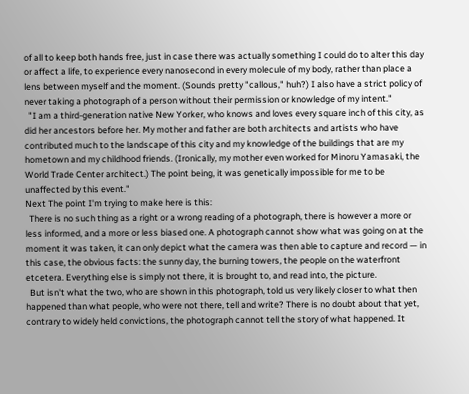of all to keep both hands free, just in case there was actually something I could do to alter this day or affect a life, to experience every nanosecond in every molecule of my body, rather than place a lens between myself and the moment. (Sounds pretty "callous," huh?) I also have a strict policy of never taking a photograph of a person without their permission or knowledge of my intent."
  "I am a third-generation native New Yorker, who knows and loves every square inch of this city, as did her ancestors before her. My mother and father are both architects and artists who have contributed much to the landscape of this city and my knowledge of the buildings that are my hometown and my childhood friends. (Ironically, my mother even worked for Minoru Yamasaki, the World Trade Center architect.) The point being, it was genetically impossible for me to be unaffected by this event."
Next The point I'm trying to make here is this:
  There is no such thing as a right or a wrong reading of a photograph, there is however a more or less informed, and a more or less biased one. A photograph cannot show what was going on at the moment it was taken, it can only depict what the camera was then able to capture and record — in this case, the obvious facts: the sunny day, the burning towers, the people on the waterfront etcetera. Everything else is simply not there, it is brought to, and read into, the picture.
  But isn't what the two, who are shown in this photograph, told us very likely closer to what then happened than what people, who were not there, tell and write? There is no doubt about that yet, contrary to widely held convictions, the photograph cannot tell the story of what happened. It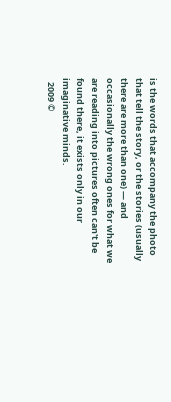is the words that accompany the photo that tell the story, or the stories (usually there are more than one) — and occasionally the wrong ones for what we are reading into pictures often can't be found there, it exists only in our imaginative minds.
  2009 ©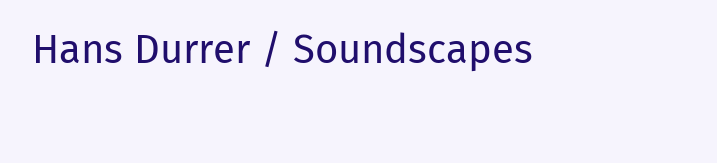Hans Durrer / Soundscapes